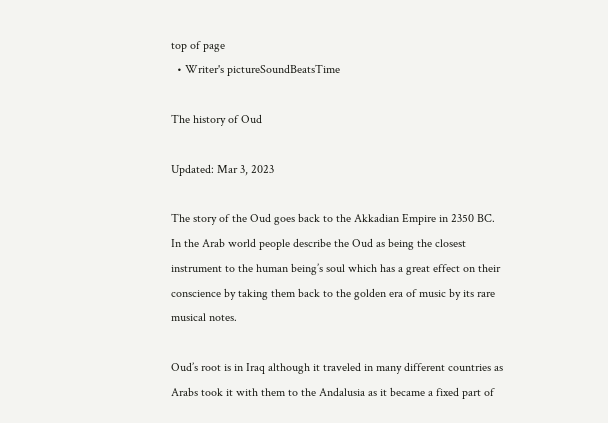top of page
  • Writer's pictureSoundBeatsTime

The history of Oud

Updated: Mar 3, 2023

The story of the Oud goes back to the Akkadian Empire in 2350 BC. In the Arab world people describe the Oud as being the closest instrument to the human being’s soul which has a great effect on their conscience by taking them back to the golden era of music by its rare musical notes.

Oud’s root is in Iraq although it traveled in many different countries as Arabs took it with them to the Andalusia as it became a fixed part of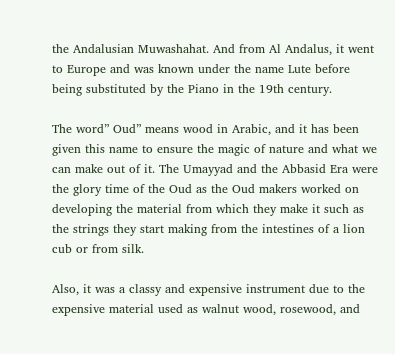the Andalusian Muwashahat. And from Al Andalus, it went to Europe and was known under the name Lute before being substituted by the Piano in the 19th century.

The word” Oud” means wood in Arabic, and it has been given this name to ensure the magic of nature and what we can make out of it. The Umayyad and the Abbasid Era were the glory time of the Oud as the Oud makers worked on developing the material from which they make it such as the strings they start making from the intestines of a lion cub or from silk.

Also, it was a classy and expensive instrument due to the expensive material used as walnut wood, rosewood, and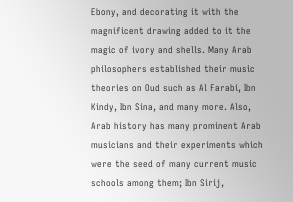Ebony, and decorating it with the magnificent drawing added to it the magic of ivory and shells. Many Arab philosophers established their music theories on Oud such as Al Farabi, Ibn Kindy, Ibn Sina, and many more. Also, Arab history has many prominent Arab musicians and their experiments which were the seed of many current music schools among them; Ibn Sirij,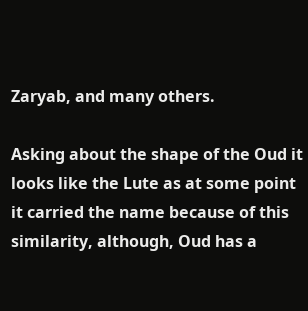Zaryab, and many others.

Asking about the shape of the Oud it looks like the Lute as at some point it carried the name because of this similarity, although, Oud has a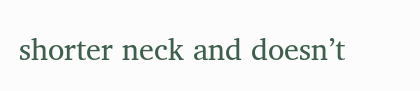shorter neck and doesn’t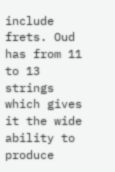include frets. Oud has from 11 to 13 strings which gives it the wide ability to produce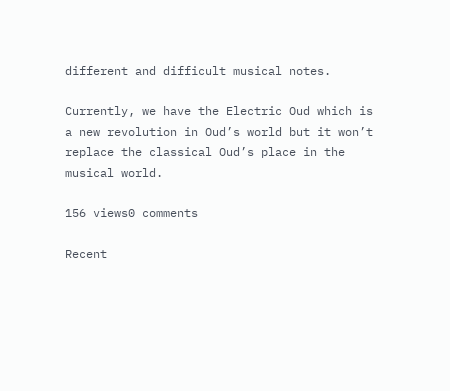different and difficult musical notes.

Currently, we have the Electric Oud which is a new revolution in Oud’s world but it won’t replace the classical Oud’s place in the musical world.

156 views0 comments

Recent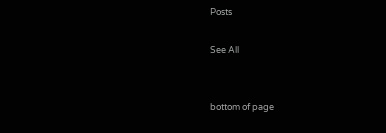Posts

See All


bottom of page